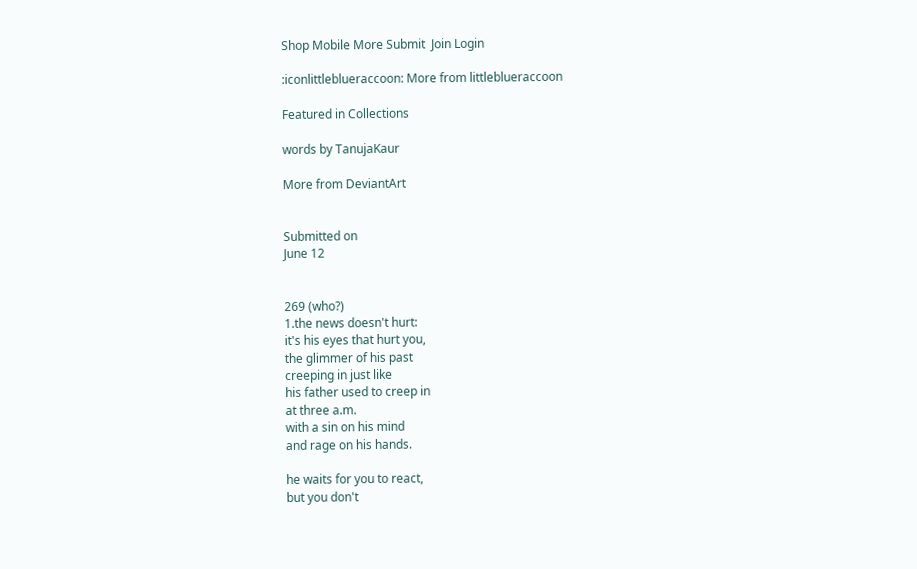Shop Mobile More Submit  Join Login

:iconlittleblueraccoon: More from littleblueraccoon

Featured in Collections

words by TanujaKaur

More from DeviantArt


Submitted on
June 12


269 (who?)
1.the news doesn't hurt:
it's his eyes that hurt you,
the glimmer of his past
creeping in just like
his father used to creep in
at three a.m.
with a sin on his mind
and rage on his hands.

he waits for you to react,
but you don't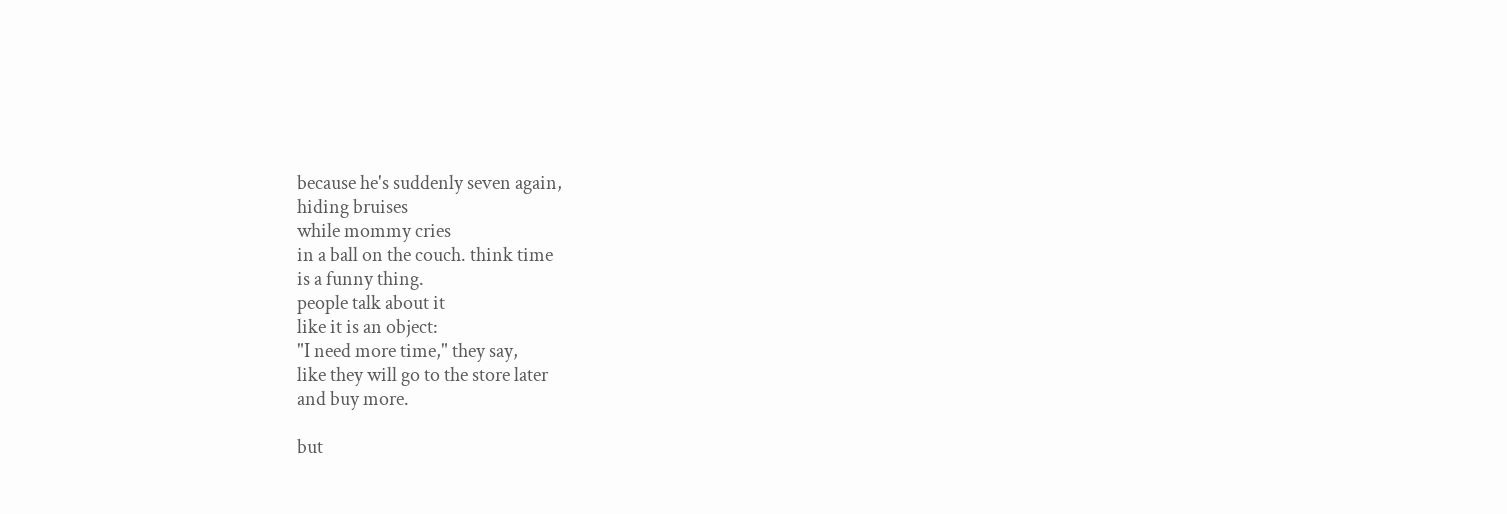because he's suddenly seven again,
hiding bruises
while mommy cries
in a ball on the couch. think time
is a funny thing.
people talk about it
like it is an object:
"I need more time," they say,
like they will go to the store later
and buy more.

but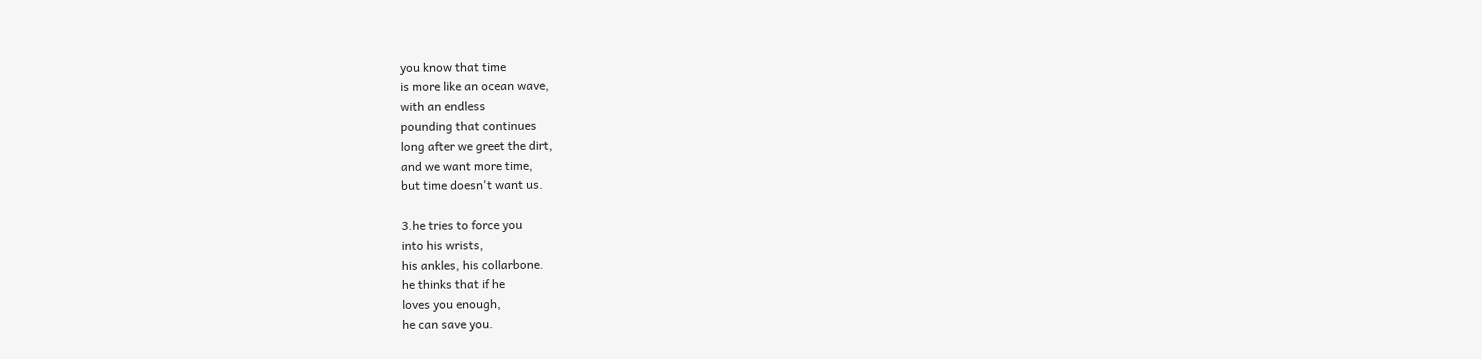you know that time
is more like an ocean wave,
with an endless
pounding that continues
long after we greet the dirt,
and we want more time,
but time doesn't want us.

3.he tries to force you
into his wrists,
his ankles, his collarbone.
he thinks that if he
loves you enough,
he can save you.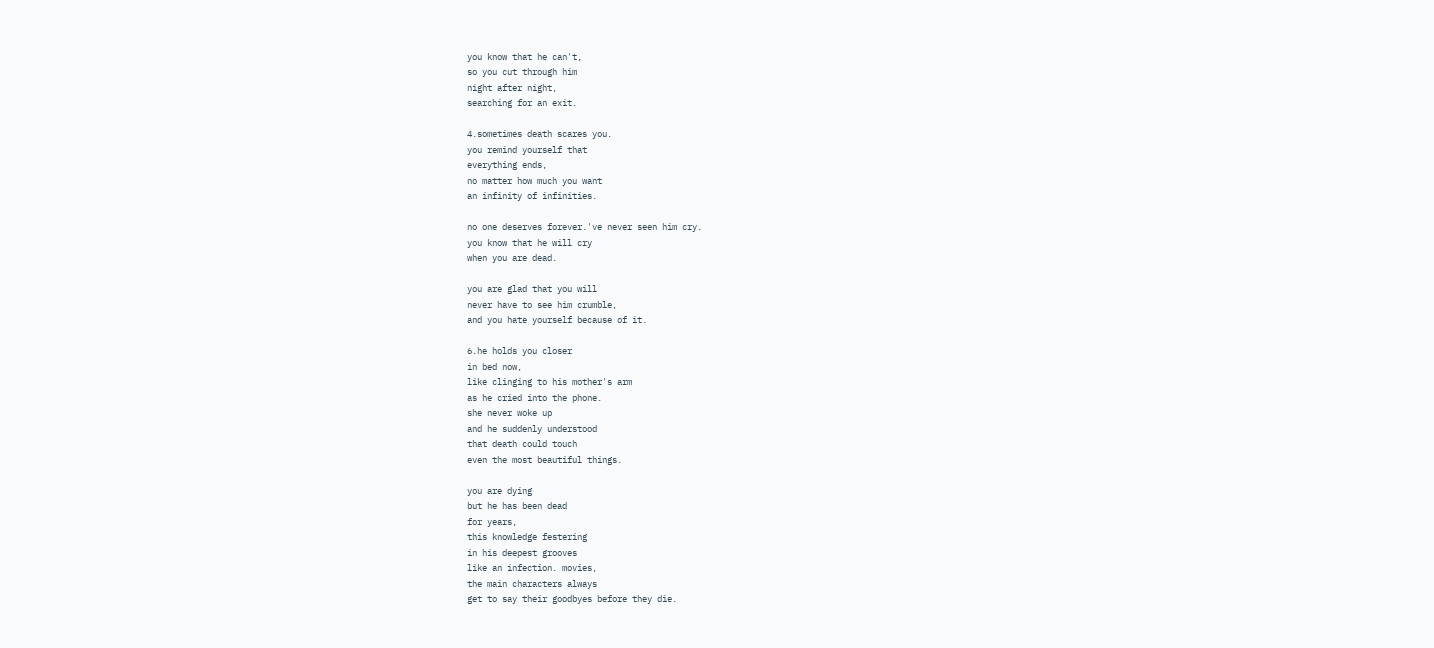you know that he can't,
so you cut through him
night after night,
searching for an exit.

4.sometimes death scares you.
you remind yourself that
everything ends,
no matter how much you want
an infinity of infinities.

no one deserves forever.'ve never seen him cry.
you know that he will cry
when you are dead.

you are glad that you will
never have to see him crumble,
and you hate yourself because of it.

6.he holds you closer
in bed now,
like clinging to his mother's arm
as he cried into the phone.
she never woke up
and he suddenly understood
that death could touch
even the most beautiful things.

you are dying
but he has been dead
for years,
this knowledge festering
in his deepest grooves
like an infection. movies,
the main characters always
get to say their goodbyes before they die.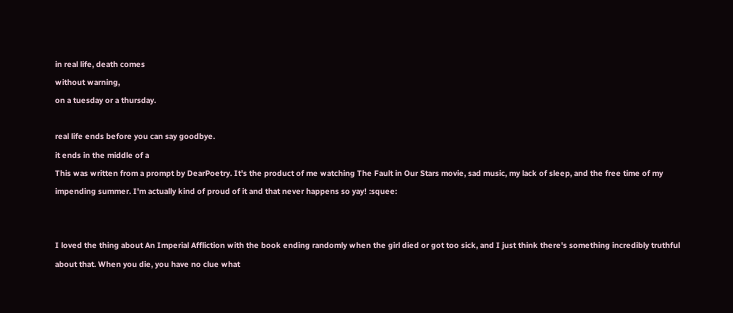in real life, death comes
without warning,
on a tuesday or a thursday.

real life ends before you can say goodbye.
it ends in the middle of a
This was written from a prompt by DearPoetry. It's the product of me watching The Fault in Our Stars movie, sad music, my lack of sleep, and the free time of my impending summer. I'm actually kind of proud of it and that never happens so yay! :squee:


I loved the thing about An Imperial Affliction with the book ending randomly when the girl died or got too sick, and I just think there's something incredibly truthful about that. When you die, you have no clue what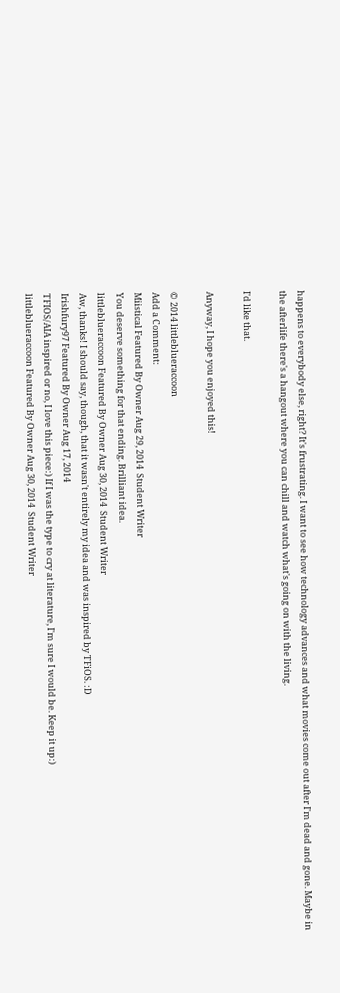happens to everybody else, right? It's frustrating. I want to see how technology advances and what movies come out after I'm dead and gone. Maybe in the afterlife there's a hangout where you can chill and watch what's going on with the living.

I'd like that.

Anyway, I hope you enjoyed this!

© 2014 littleblueraccoon
Add a Comment:
Miistical Featured By Owner Aug 29, 2014  Student Writer
You deserve something for that ending. Brilliant idea.
littleblueraccoon Featured By Owner Aug 30, 2014  Student Writer
Aw, thanks! I should say, though, that it wasn't entirely my idea and was inspired by TFiOS. :D
Irishfury97 Featured By Owner Aug 17, 2014
TFIOS/AIA inspired or no, I love this piece:) If I was the type to cry at literature, I'm sure I would be. Keep it up:)
littleblueraccoon Featured By Owner Aug 30, 2014  Student Writer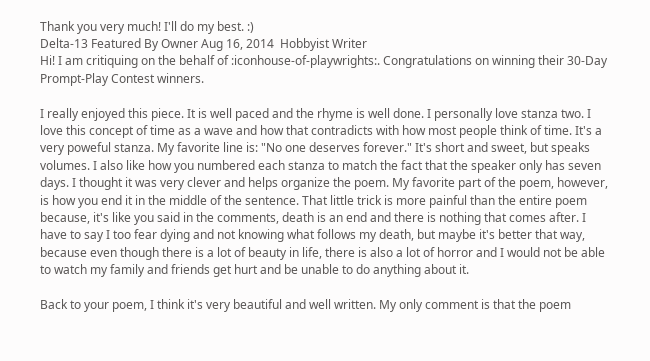Thank you very much! I'll do my best. :)
Delta-13 Featured By Owner Aug 16, 2014  Hobbyist Writer
Hi! I am critiquing on the behalf of :iconhouse-of-playwrights:. Congratulations on winning their 30-Day Prompt-Play Contest winners.

I really enjoyed this piece. It is well paced and the rhyme is well done. I personally love stanza two. I love this concept of time as a wave and how that contradicts with how most people think of time. It's a very poweful stanza. My favorite line is: "No one deserves forever." It's short and sweet, but speaks volumes. I also like how you numbered each stanza to match the fact that the speaker only has seven days. I thought it was very clever and helps organize the poem. My favorite part of the poem, however, is how you end it in the middle of the sentence. That little trick is more painful than the entire poem because, it's like you said in the comments, death is an end and there is nothing that comes after. I have to say I too fear dying and not knowing what follows my death, but maybe it's better that way, because even though there is a lot of beauty in life, there is also a lot of horror and I would not be able to watch my family and friends get hurt and be unable to do anything about it.

Back to your poem, I think it's very beautiful and well written. My only comment is that the poem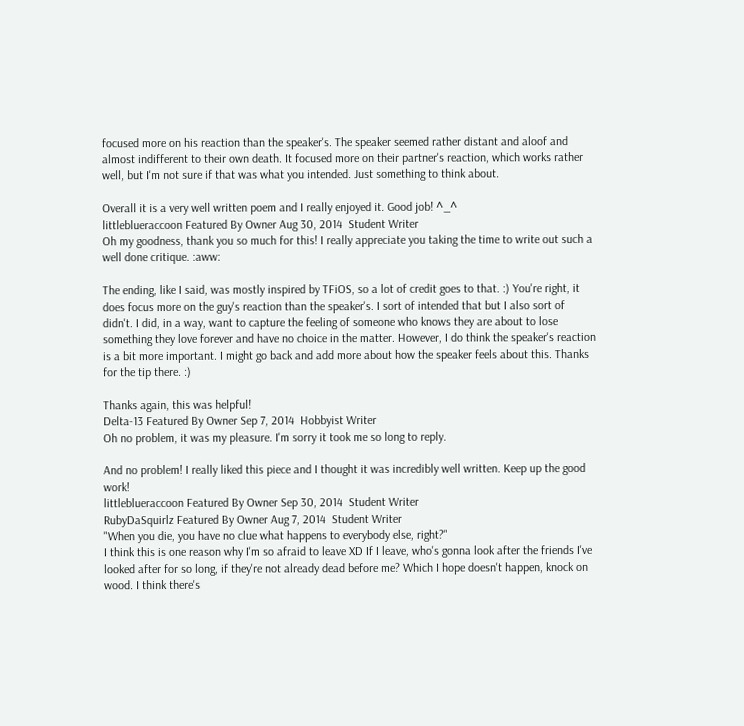focused more on his reaction than the speaker's. The speaker seemed rather distant and aloof and almost indifferent to their own death. It focused more on their partner's reaction, which works rather well, but I'm not sure if that was what you intended. Just something to think about.

Overall it is a very well written poem and I really enjoyed it. Good job! ^_^
littleblueraccoon Featured By Owner Aug 30, 2014  Student Writer
Oh my goodness, thank you so much for this! I really appreciate you taking the time to write out such a well done critique. :aww:

The ending, like I said, was mostly inspired by TFiOS, so a lot of credit goes to that. :) You're right, it does focus more on the guy's reaction than the speaker's. I sort of intended that but I also sort of didn't. I did, in a way, want to capture the feeling of someone who knows they are about to lose something they love forever and have no choice in the matter. However, I do think the speaker's reaction is a bit more important. I might go back and add more about how the speaker feels about this. Thanks for the tip there. :)

Thanks again, this was helpful!
Delta-13 Featured By Owner Sep 7, 2014  Hobbyist Writer
Oh no problem, it was my pleasure. I'm sorry it took me so long to reply.

And no problem! I really liked this piece and I thought it was incredibly well written. Keep up the good work!
littleblueraccoon Featured By Owner Sep 30, 2014  Student Writer
RubyDaSquirlz Featured By Owner Aug 7, 2014  Student Writer
"When you die, you have no clue what happens to everybody else, right?"
I think this is one reason why I'm so afraid to leave XD If I leave, who's gonna look after the friends I've looked after for so long, if they're not already dead before me? Which I hope doesn't happen, knock on wood. I think there's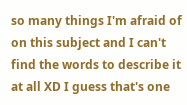so many things I'm afraid of on this subject and I can't find the words to describe it at all XD I guess that's one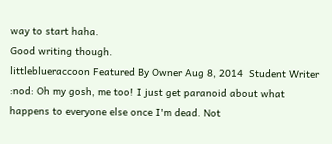way to start haha.
Good writing though.
littleblueraccoon Featured By Owner Aug 8, 2014  Student Writer
:nod: Oh my gosh, me too! I just get paranoid about what happens to everyone else once I'm dead. Not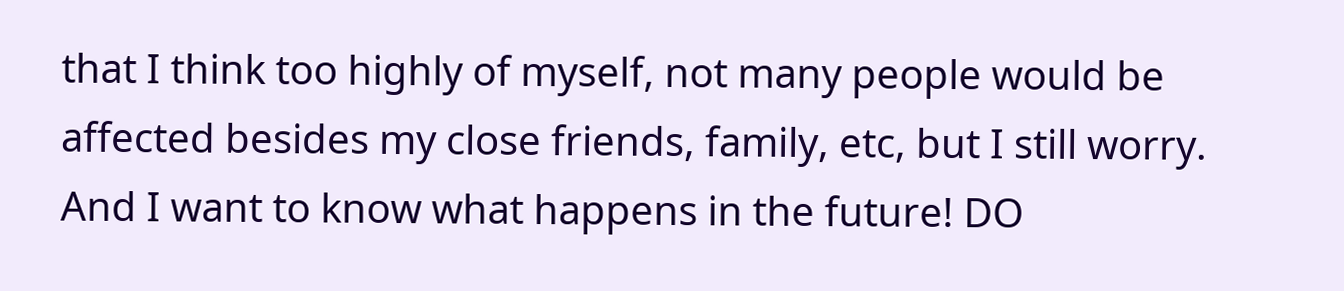that I think too highly of myself, not many people would be affected besides my close friends, family, etc, but I still worry. And I want to know what happens in the future! DO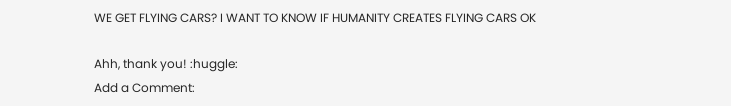WE GET FLYING CARS? I WANT TO KNOW IF HUMANITY CREATES FLYING CARS OK

Ahh, thank you! :huggle:
Add a Comment: